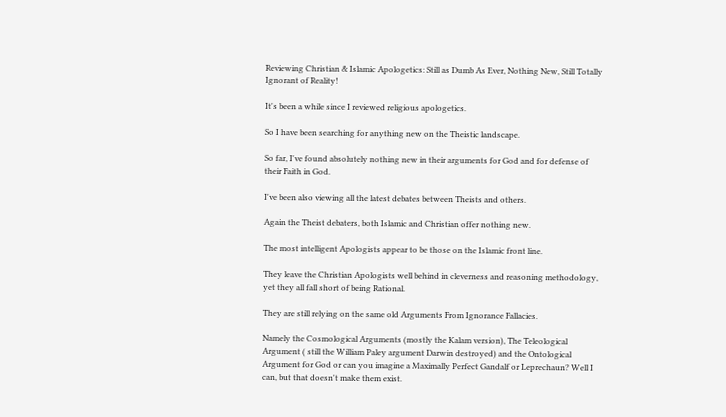Reviewing Christian & Islamic Apologetics: Still as Dumb As Ever, Nothing New, Still Totally Ignorant of Reality!

It's been a while since I reviewed religious apologetics.

So I have been searching for anything new on the Theistic landscape.

So far, I've found absolutely nothing new in their arguments for God and for defense of their Faith in God.

I've been also viewing all the latest debates between Theists and others.

Again the Theist debaters, both Islamic and Christian offer nothing new.

The most intelligent Apologists appear to be those on the Islamic front line.

They leave the Christian Apologists well behind in cleverness and reasoning methodology, yet they all fall short of being Rational.

They are still relying on the same old Arguments From Ignorance Fallacies.

Namely the Cosmological Arguments (mostly the Kalam version), The Teleological Argument ( still the William Paley argument Darwin destroyed) and the Ontological Argument for God or can you imagine a Maximally Perfect Gandalf or Leprechaun? Well I can, but that doesn't make them exist.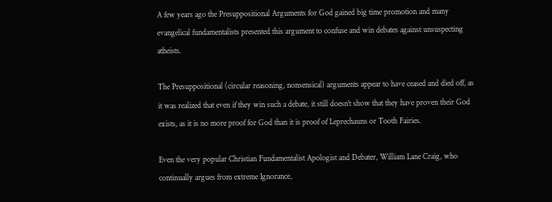A few years ago the Presuppositional Arguments for God gained big time promotion and many evangelical fundamentalists presented this argument to confuse and win debates against unsuspecting atheists.

The Presuppositional (circular reasoning, nonsensical) arguments appear to have ceased and died off, as it was realized that even if they win such a debate, it still doesn't show that they have proven their God exists, as it is no more proof for God than it is proof of Leprechauns or Tooth Fairies.

Even the very popular Christian Fundamentalist Apologist and Debater, William Lane Craig, who continually argues from extreme Ignorance,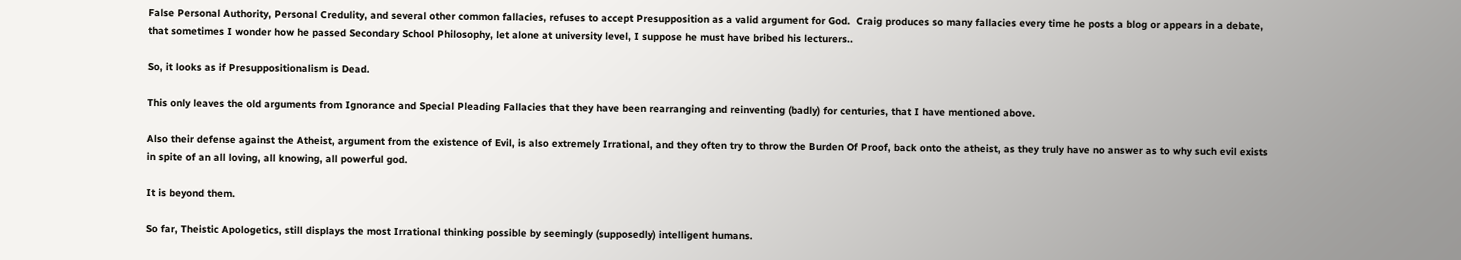False Personal Authority, Personal Credulity, and several other common fallacies, refuses to accept Presupposition as a valid argument for God.  Craig produces so many fallacies every time he posts a blog or appears in a debate, that sometimes I wonder how he passed Secondary School Philosophy, let alone at university level, I suppose he must have bribed his lecturers..

So, it looks as if Presuppositionalism is Dead.

This only leaves the old arguments from Ignorance and Special Pleading Fallacies that they have been rearranging and reinventing (badly) for centuries, that I have mentioned above.

Also their defense against the Atheist, argument from the existence of Evil, is also extremely Irrational, and they often try to throw the Burden Of Proof, back onto the atheist, as they truly have no answer as to why such evil exists in spite of an all loving, all knowing, all powerful god.

It is beyond them.

So far, Theistic Apologetics, still displays the most Irrational thinking possible by seemingly (supposedly) intelligent humans.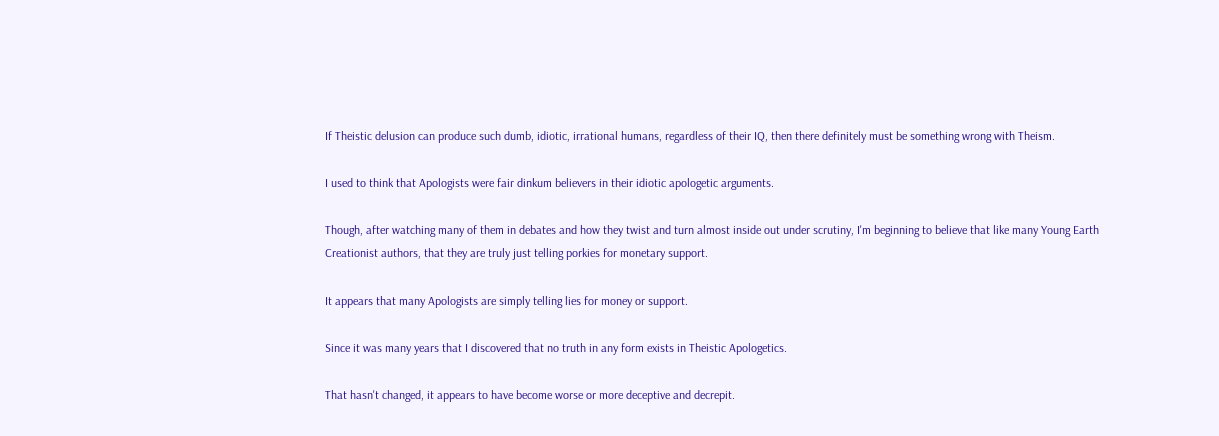If Theistic delusion can produce such dumb, idiotic, irrational humans, regardless of their IQ, then there definitely must be something wrong with Theism.

I used to think that Apologists were fair dinkum believers in their idiotic apologetic arguments.

Though, after watching many of them in debates and how they twist and turn almost inside out under scrutiny, I'm beginning to believe that like many Young Earth Creationist authors, that they are truly just telling porkies for monetary support.

It appears that many Apologists are simply telling lies for money or support.

Since it was many years that I discovered that no truth in any form exists in Theistic Apologetics.

That hasn't changed, it appears to have become worse or more deceptive and decrepit.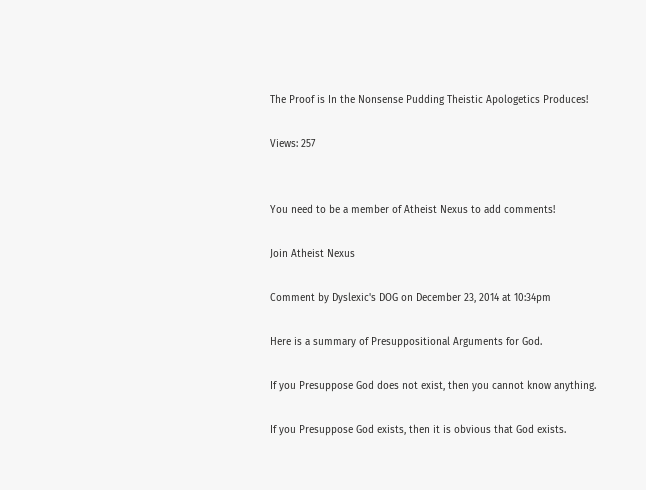The Proof is In the Nonsense Pudding Theistic Apologetics Produces!

Views: 257


You need to be a member of Atheist Nexus to add comments!

Join Atheist Nexus

Comment by Dyslexic's DOG on December 23, 2014 at 10:34pm

Here is a summary of Presuppositional Arguments for God.

If you Presuppose God does not exist, then you cannot know anything.

If you Presuppose God exists, then it is obvious that God exists.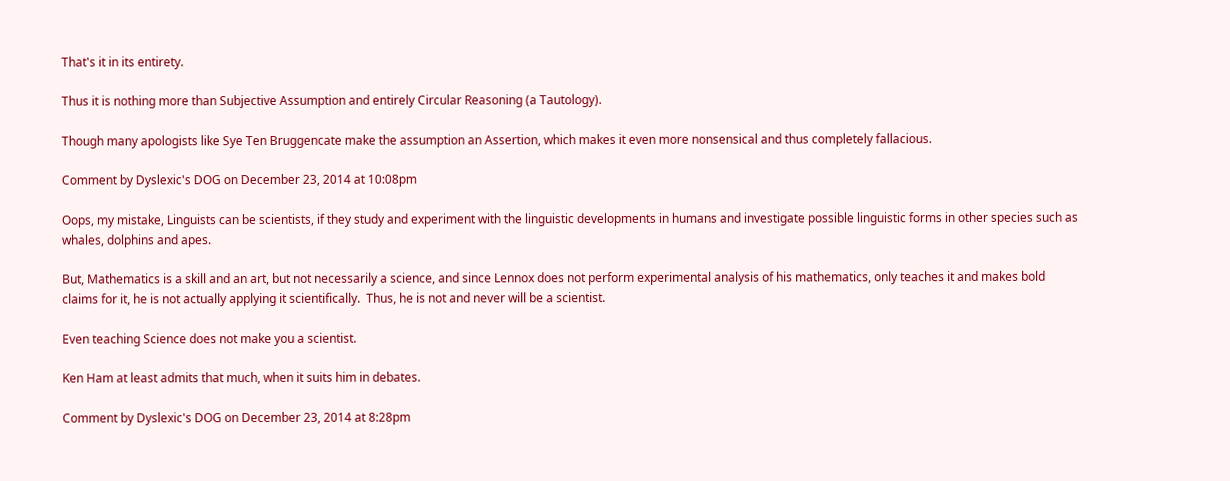That's it in its entirety.

Thus it is nothing more than Subjective Assumption and entirely Circular Reasoning (a Tautology).

Though many apologists like Sye Ten Bruggencate make the assumption an Assertion, which makes it even more nonsensical and thus completely fallacious.

Comment by Dyslexic's DOG on December 23, 2014 at 10:08pm

Oops, my mistake, Linguists can be scientists, if they study and experiment with the linguistic developments in humans and investigate possible linguistic forms in other species such as whales, dolphins and apes.

But, Mathematics is a skill and an art, but not necessarily a science, and since Lennox does not perform experimental analysis of his mathematics, only teaches it and makes bold claims for it, he is not actually applying it scientifically.  Thus, he is not and never will be a scientist.

Even teaching Science does not make you a scientist.

Ken Ham at least admits that much, when it suits him in debates.

Comment by Dyslexic's DOG on December 23, 2014 at 8:28pm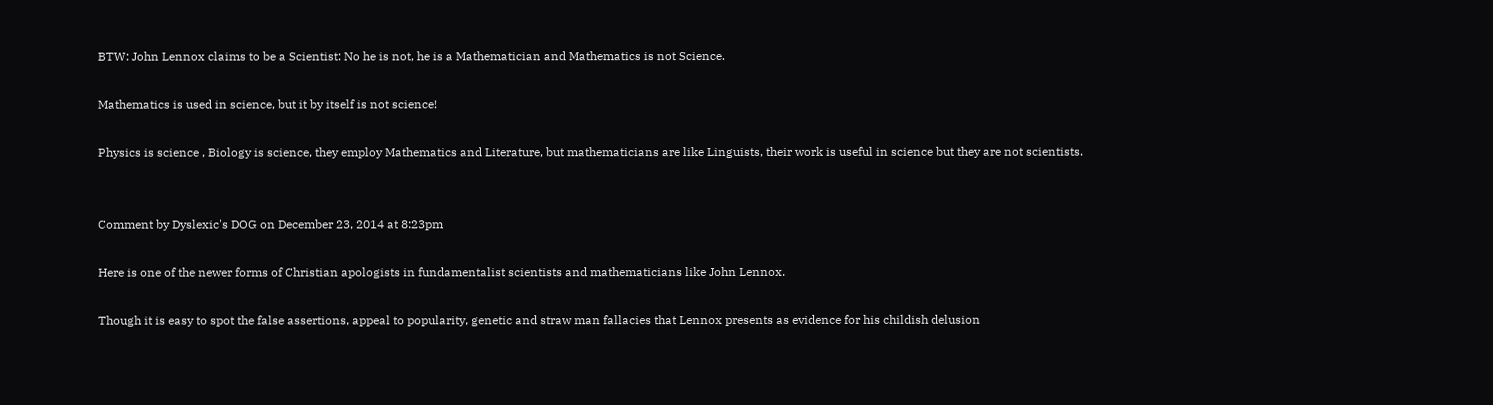BTW: John Lennox claims to be a Scientist: No he is not, he is a Mathematician and Mathematics is not Science.

Mathematics is used in science, but it by itself is not science!

Physics is science , Biology is science, they employ Mathematics and Literature, but mathematicians are like Linguists, their work is useful in science but they are not scientists.


Comment by Dyslexic's DOG on December 23, 2014 at 8:23pm

Here is one of the newer forms of Christian apologists in fundamentalist scientists and mathematicians like John Lennox.

Though it is easy to spot the false assertions, appeal to popularity, genetic and straw man fallacies that Lennox presents as evidence for his childish delusion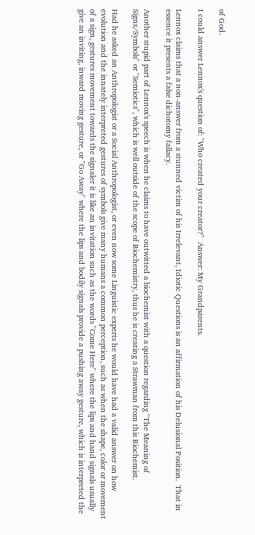of God.

I could answer Lennox's question of: "Who created your creator?"  Answer: My Grandparents.

Lennox claims that a non-answer from a stunned victim of his Irrelevant, Idiotic Questions is an affirmation of his Delusional Position.  That in essence it presents a false dichotomy fallacy.

Another stupid part of Lennox's speech is when he claims to have outwitted a biochemist with a question regarding "The Meaning of Signs/Symbols" or "Semiotics", which is well outside of the scope of Biochemistry, thus he is creating a Strawman from this Biochemist.

Had he asked an Anthropologist or a Social Anthropologist, or even now some Linguistic experts he would have had a valid answer on how evolution and the innately interpreted gestures of symbols give many humans a common perception, such as when the shape, color or movement of a sign, gestures movement towards the signaler it is like an invitation such as the words "Come Here" where the lips and hand signals usually give an inviting, inward moving gesture, or "Go Away" where the lips and bodily signals provide a pushing away gesture, which is interpreted the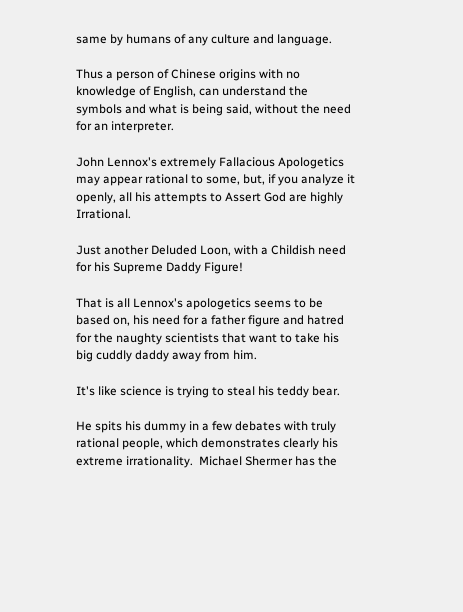same by humans of any culture and language.

Thus a person of Chinese origins with no knowledge of English, can understand the symbols and what is being said, without the need for an interpreter.

John Lennox's extremely Fallacious Apologetics may appear rational to some, but, if you analyze it openly, all his attempts to Assert God are highly Irrational.

Just another Deluded Loon, with a Childish need for his Supreme Daddy Figure!

That is all Lennox's apologetics seems to be based on, his need for a father figure and hatred for the naughty scientists that want to take his big cuddly daddy away from him.

It's like science is trying to steal his teddy bear.

He spits his dummy in a few debates with truly rational people, which demonstrates clearly his extreme irrationality.  Michael Shermer has the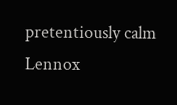pretentiously calm Lennox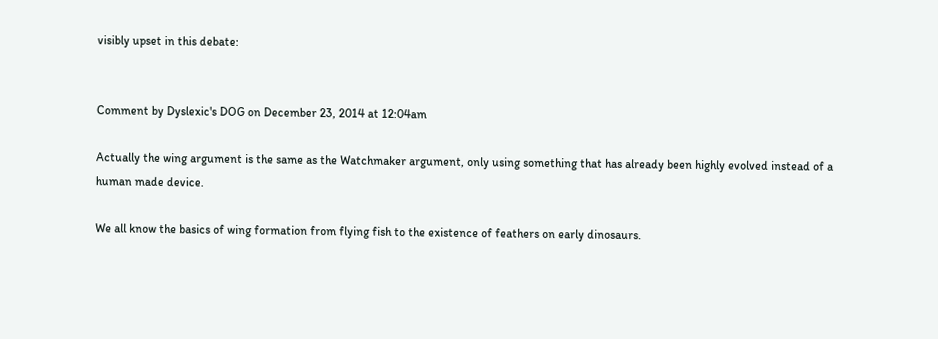visibly upset in this debate:


Comment by Dyslexic's DOG on December 23, 2014 at 12:04am

Actually the wing argument is the same as the Watchmaker argument, only using something that has already been highly evolved instead of a human made device.

We all know the basics of wing formation from flying fish to the existence of feathers on early dinosaurs.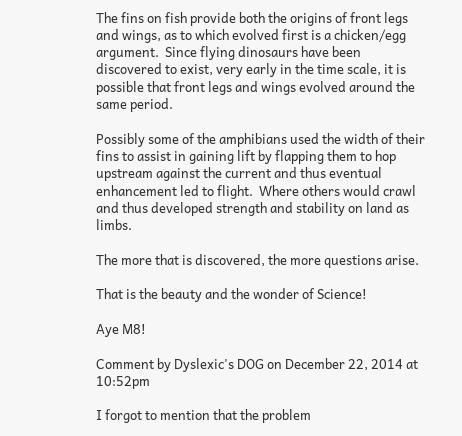The fins on fish provide both the origins of front legs and wings, as to which evolved first is a chicken/egg argument.  Since flying dinosaurs have been discovered to exist, very early in the time scale, it is possible that front legs and wings evolved around the same period.

Possibly some of the amphibians used the width of their fins to assist in gaining lift by flapping them to hop upstream against the current and thus eventual enhancement led to flight.  Where others would crawl and thus developed strength and stability on land as limbs.

The more that is discovered, the more questions arise.

That is the beauty and the wonder of Science!

Aye M8!

Comment by Dyslexic's DOG on December 22, 2014 at 10:52pm

I forgot to mention that the problem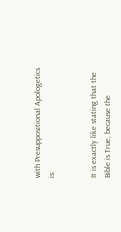with Presuppositional Apologetics is:


It is exactly like stating that the Bible is True, because the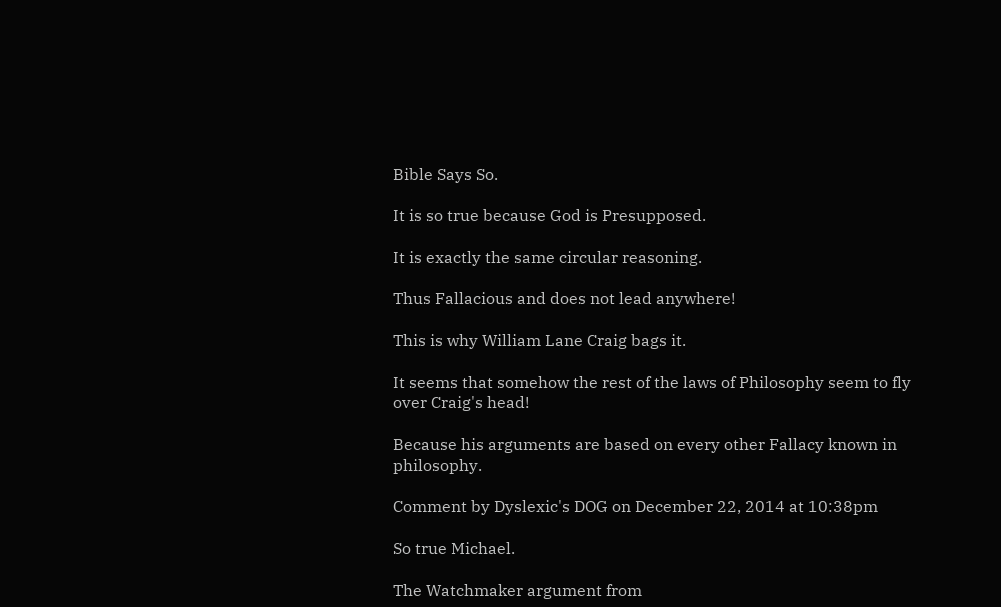Bible Says So.

It is so true because God is Presupposed.

It is exactly the same circular reasoning.

Thus Fallacious and does not lead anywhere!

This is why William Lane Craig bags it.

It seems that somehow the rest of the laws of Philosophy seem to fly over Craig's head!

Because his arguments are based on every other Fallacy known in philosophy.

Comment by Dyslexic's DOG on December 22, 2014 at 10:38pm

So true Michael.

The Watchmaker argument from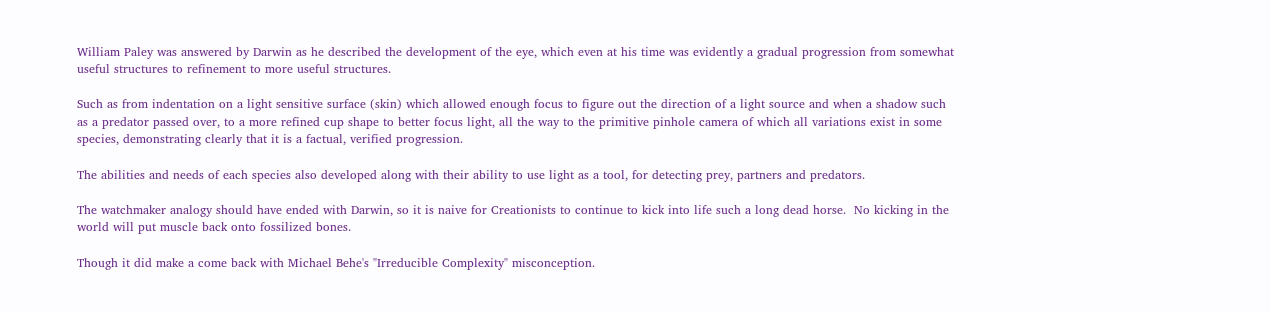William Paley was answered by Darwin as he described the development of the eye, which even at his time was evidently a gradual progression from somewhat useful structures to refinement to more useful structures.

Such as from indentation on a light sensitive surface (skin) which allowed enough focus to figure out the direction of a light source and when a shadow such as a predator passed over, to a more refined cup shape to better focus light, all the way to the primitive pinhole camera of which all variations exist in some species, demonstrating clearly that it is a factual, verified progression.

The abilities and needs of each species also developed along with their ability to use light as a tool, for detecting prey, partners and predators.

The watchmaker analogy should have ended with Darwin, so it is naive for Creationists to continue to kick into life such a long dead horse.  No kicking in the world will put muscle back onto fossilized bones.

Though it did make a come back with Michael Behe's "Irreducible Complexity" misconception.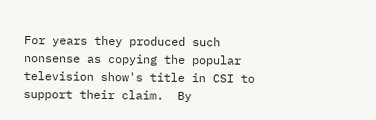For years they produced such nonsense as copying the popular television show's title in CSI to support their claim.  By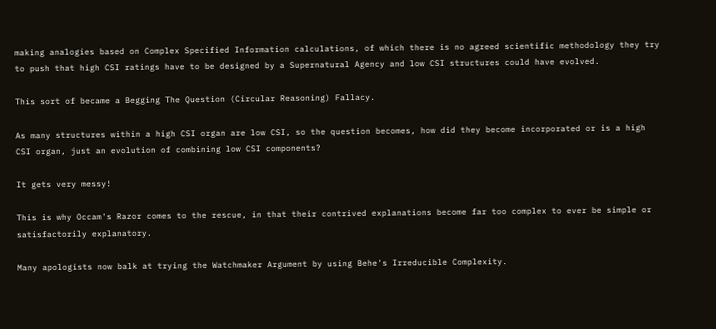making analogies based on Complex Specified Information calculations, of which there is no agreed scientific methodology they try to push that high CSI ratings have to be designed by a Supernatural Agency and low CSI structures could have evolved.

This sort of became a Begging The Question (Circular Reasoning) Fallacy.

As many structures within a high CSI organ are low CSI, so the question becomes, how did they become incorporated or is a high CSI organ, just an evolution of combining low CSI components?

It gets very messy!

This is why Occam's Razor comes to the rescue, in that their contrived explanations become far too complex to ever be simple or satisfactorily explanatory.

Many apologists now balk at trying the Watchmaker Argument by using Behe's Irreducible Complexity.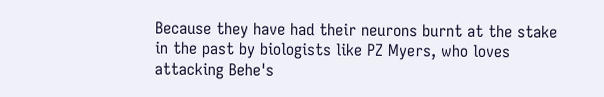Because they have had their neurons burnt at the stake in the past by biologists like PZ Myers, who loves attacking Behe's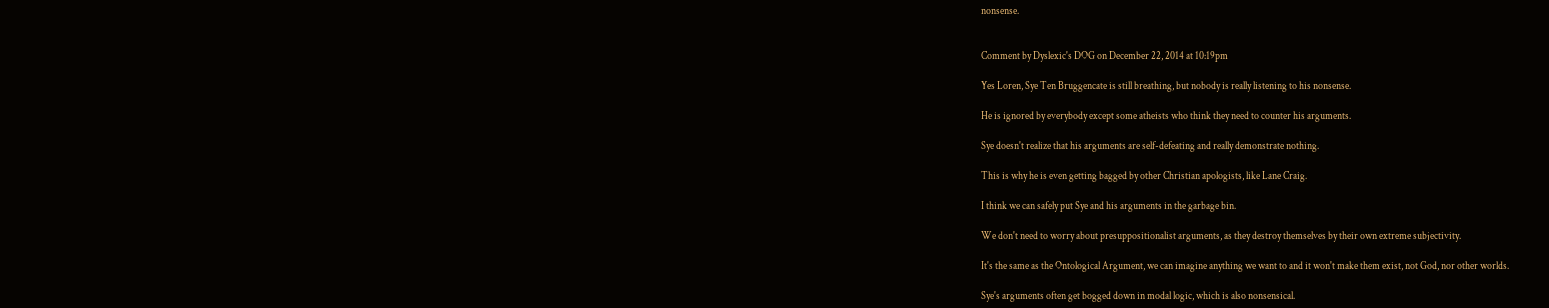nonsense.


Comment by Dyslexic's DOG on December 22, 2014 at 10:19pm

Yes Loren, Sye Ten Bruggencate is still breathing, but nobody is really listening to his nonsense.

He is ignored by everybody except some atheists who think they need to counter his arguments.

Sye doesn't realize that his arguments are self-defeating and really demonstrate nothing.

This is why he is even getting bagged by other Christian apologists, like Lane Craig.

I think we can safely put Sye and his arguments in the garbage bin.

We don't need to worry about presuppositionalist arguments, as they destroy themselves by their own extreme subjectivity.

It's the same as the Ontological Argument, we can imagine anything we want to and it won't make them exist, not God, nor other worlds.

Sye's arguments often get bogged down in modal logic, which is also nonsensical.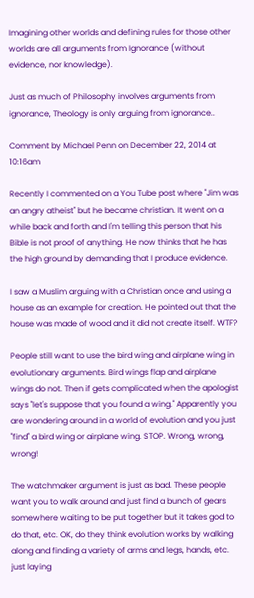Imagining other worlds and defining rules for those other worlds are all arguments from Ignorance (without evidence, nor knowledge).

Just as much of Philosophy involves arguments from ignorance, Theology is only arguing from ignorance..

Comment by Michael Penn on December 22, 2014 at 10:16am

Recently I commented on a You Tube post where "Jim was an angry atheist" but he became christian. It went on a while back and forth and I'm telling this person that his Bible is not proof of anything. He now thinks that he has the high ground by demanding that I produce evidence.

I saw a Muslim arguing with a Christian once and using a house as an example for creation. He pointed out that the house was made of wood and it did not create itself. WTF?

People still want to use the bird wing and airplane wing in evolutionary arguments. Bird wings flap and airplane wings do not. Then if gets complicated when the apologist says "let's suppose that you found a wing." Apparently you are wondering around in a world of evolution and you just "find" a bird wing or airplane wing. STOP. Wrong, wrong, wrong!

The watchmaker argument is just as bad. These people want you to walk around and just find a bunch of gears somewhere waiting to be put together but it takes god to do that, etc. OK, do they think evolution works by walking along and finding a variety of arms and legs, hands, etc. just laying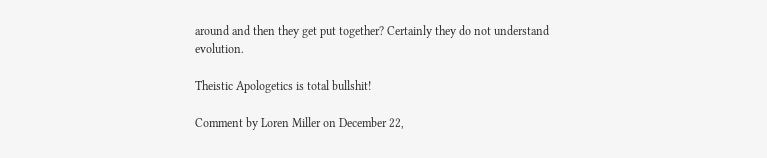around and then they get put together? Certainly they do not understand evolution.

Theistic Apologetics is total bullshit!

Comment by Loren Miller on December 22,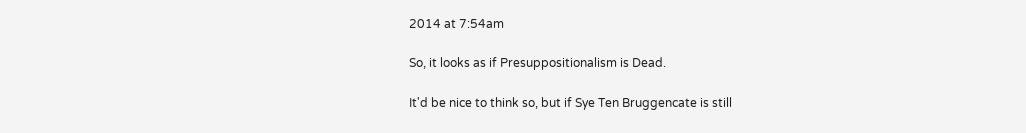2014 at 7:54am

So, it looks as if Presuppositionalism is Dead.

It'd be nice to think so, but if Sye Ten Bruggencate is still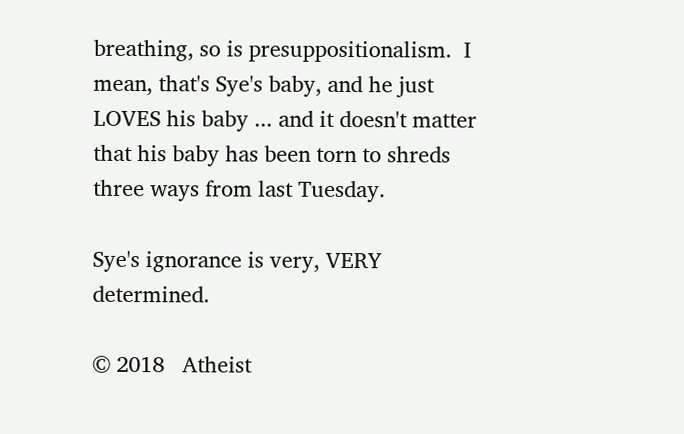breathing, so is presuppositionalism.  I mean, that's Sye's baby, and he just LOVES his baby ... and it doesn't matter that his baby has been torn to shreds three ways from last Tuesday.

Sye's ignorance is very, VERY determined.

© 2018   Atheist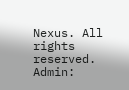Nexus. All rights reserved. Admin: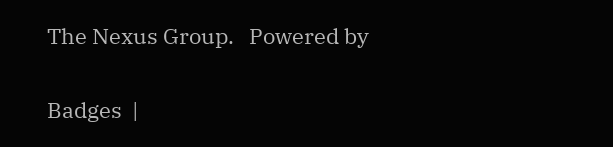The Nexus Group.   Powered by

Badges  |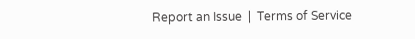Report an Issue  |  Terms of Service